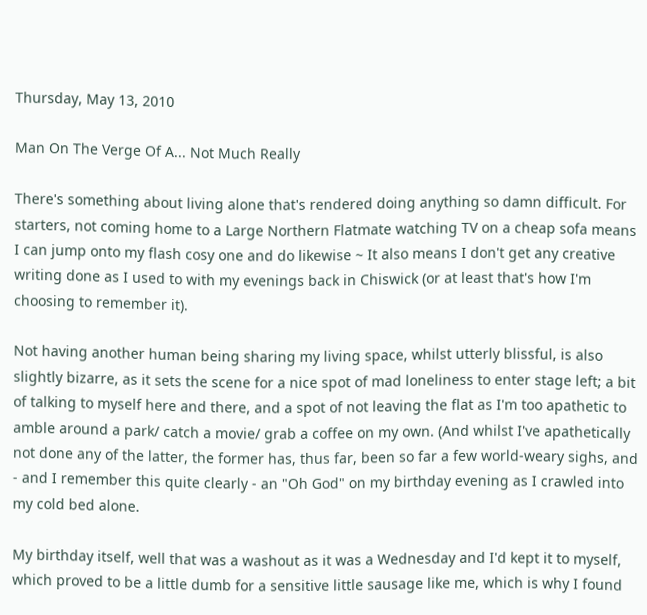Thursday, May 13, 2010

Man On The Verge Of A... Not Much Really

There's something about living alone that's rendered doing anything so damn difficult. For starters, not coming home to a Large Northern Flatmate watching TV on a cheap sofa means I can jump onto my flash cosy one and do likewise ~ It also means I don't get any creative writing done as I used to with my evenings back in Chiswick (or at least that's how I'm choosing to remember it).

Not having another human being sharing my living space, whilst utterly blissful, is also slightly bizarre, as it sets the scene for a nice spot of mad loneliness to enter stage left; a bit of talking to myself here and there, and a spot of not leaving the flat as I'm too apathetic to amble around a park/ catch a movie/ grab a coffee on my own. (And whilst I've apathetically not done any of the latter, the former has, thus far, been so far a few world-weary sighs, and - and I remember this quite clearly - an "Oh God" on my birthday evening as I crawled into my cold bed alone.

My birthday itself, well that was a washout as it was a Wednesday and I'd kept it to myself, which proved to be a little dumb for a sensitive little sausage like me, which is why I found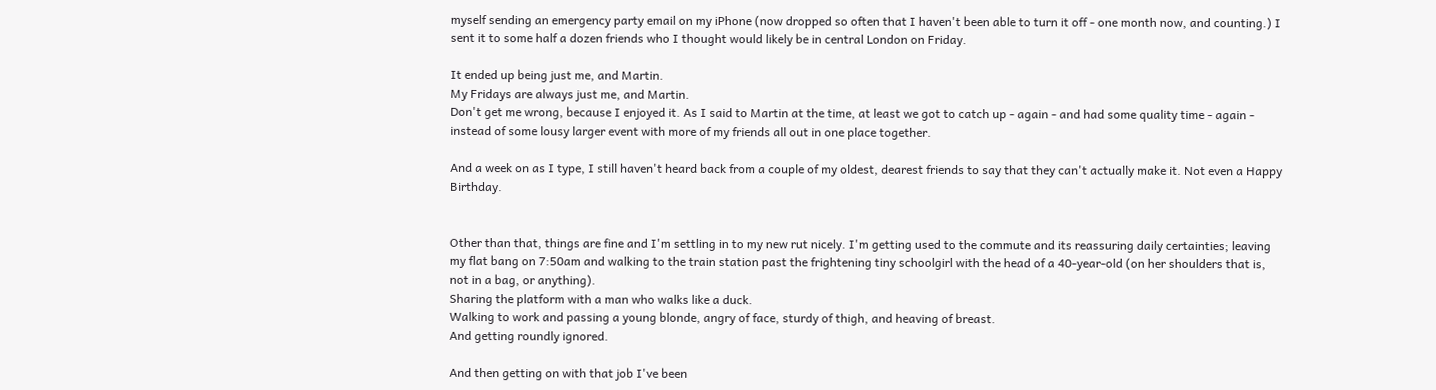myself sending an emergency party email on my iPhone (now dropped so often that I haven't been able to turn it off - one month now, and counting.) I sent it to some half a dozen friends who I thought would likely be in central London on Friday.

It ended up being just me, and Martin.
My Fridays are always just me, and Martin.
Don't get me wrong, because I enjoyed it. As I said to Martin at the time, at least we got to catch up - again - and had some quality time - again - instead of some lousy larger event with more of my friends all out in one place together.

And a week on as I type, I still haven't heard back from a couple of my oldest, dearest friends to say that they can't actually make it. Not even a Happy Birthday.


Other than that, things are fine and I'm settling in to my new rut nicely. I'm getting used to the commute and its reassuring daily certainties; leaving my flat bang on 7:50am and walking to the train station past the frightening tiny schoolgirl with the head of a 40-year-old (on her shoulders that is, not in a bag, or anything).
Sharing the platform with a man who walks like a duck.
Walking to work and passing a young blonde, angry of face, sturdy of thigh, and heaving of breast.
And getting roundly ignored.

And then getting on with that job I've been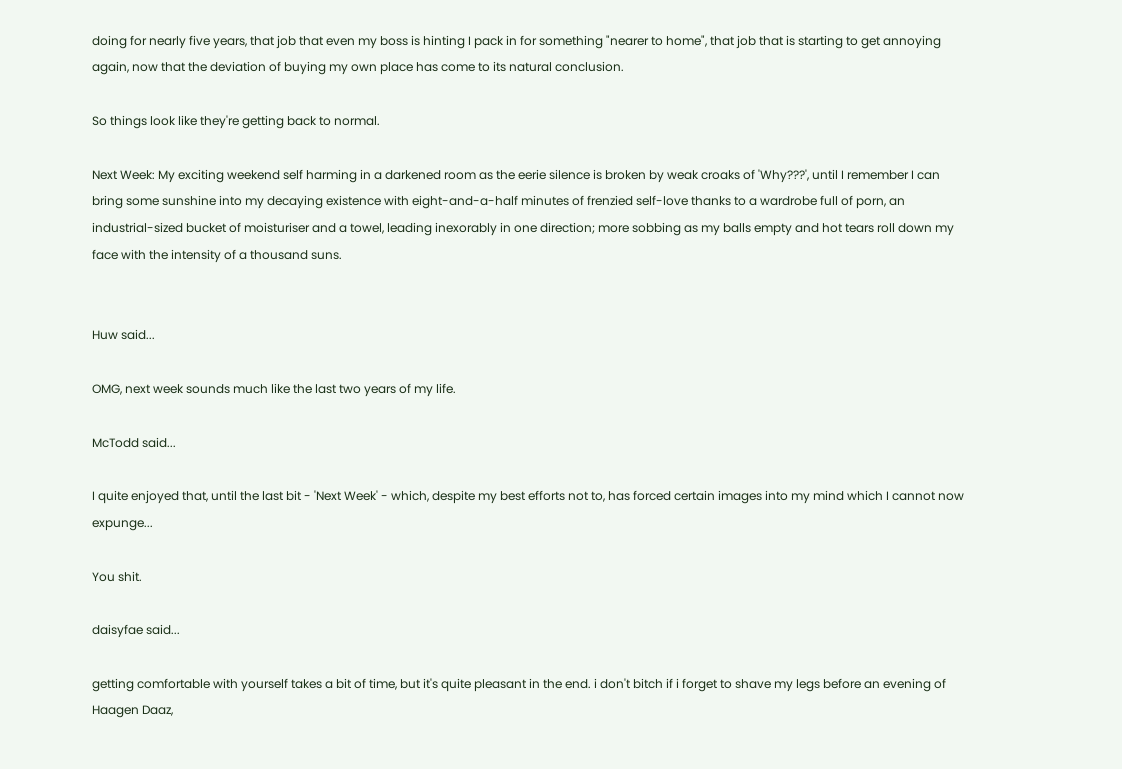doing for nearly five years, that job that even my boss is hinting I pack in for something "nearer to home", that job that is starting to get annoying again, now that the deviation of buying my own place has come to its natural conclusion.

So things look like they're getting back to normal.

Next Week: My exciting weekend self harming in a darkened room as the eerie silence is broken by weak croaks of 'Why???', until I remember I can bring some sunshine into my decaying existence with eight-and-a-half minutes of frenzied self-love thanks to a wardrobe full of porn, an industrial-sized bucket of moisturiser and a towel, leading inexorably in one direction; more sobbing as my balls empty and hot tears roll down my face with the intensity of a thousand suns.


Huw said...

OMG, next week sounds much like the last two years of my life.

McTodd said...

I quite enjoyed that, until the last bit - 'Next Week' - which, despite my best efforts not to, has forced certain images into my mind which I cannot now expunge...

You shit.

daisyfae said...

getting comfortable with yourself takes a bit of time, but it's quite pleasant in the end. i don't bitch if i forget to shave my legs before an evening of Haagen Daaz,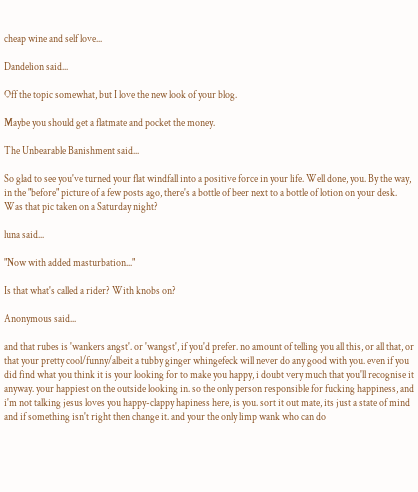cheap wine and self love...

Dandelion said...

Off the topic somewhat, but I love the new look of your blog.

Maybe you should get a flatmate and pocket the money.

The Unbearable Banishment said...

So glad to see you've turned your flat windfall into a positive force in your life. Well done, you. By the way, in the "before" picture of a few posts ago, there's a bottle of beer next to a bottle of lotion on your desk. Was that pic taken on a Saturday night?

luna said...

"Now with added masturbation..."

Is that what's called a rider? With knobs on?

Anonymous said...

and that rubes is 'wankers angst'. or 'wangst', if you'd prefer. no amount of telling you all this, or all that, or that your pretty cool/funny/albeit a tubby ginger whingefeck will never do any good with you. even if you did find what you think it is your looking for to make you happy, i doubt very much that you'll recognise it anyway. your happiest on the outside looking in. so the only person responsible for fucking happiness, and i'm not talking jesus loves you happy-clappy hapiness here, is you. sort it out mate, its just a state of mind and if something isn't right then change it. and your the only limp wank who can do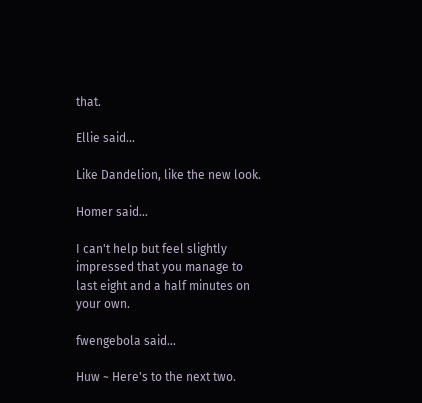that.

Ellie said...

Like Dandelion, like the new look.

Homer said...

I can't help but feel slightly impressed that you manage to last eight and a half minutes on your own.

fwengebola said...

Huw ~ Here's to the next two.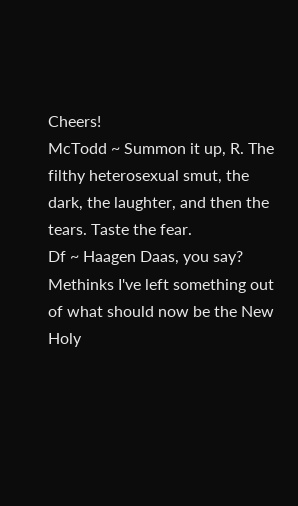Cheers!
McTodd ~ Summon it up, R. The filthy heterosexual smut, the dark, the laughter, and then the tears. Taste the fear.
Df ~ Haagen Daas, you say? Methinks I've left something out of what should now be the New Holy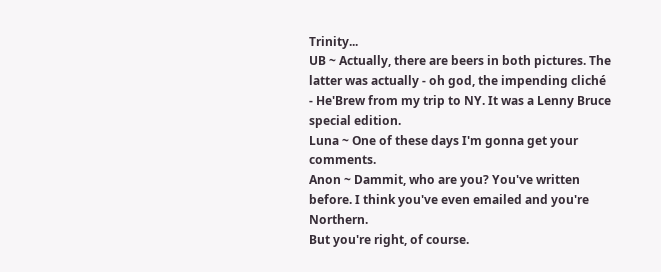Trinity...
UB ~ Actually, there are beers in both pictures. The latter was actually - oh god, the impending cliché - He'Brew from my trip to NY. It was a Lenny Bruce special edition.
Luna ~ One of these days I'm gonna get your comments.
Anon ~ Dammit, who are you? You've written before. I think you've even emailed and you're Northern.
But you're right, of course.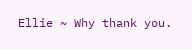Ellie ~ Why thank you.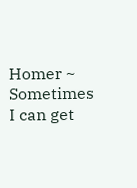Homer ~ Sometimes I can get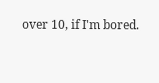over 10, if I'm bored.